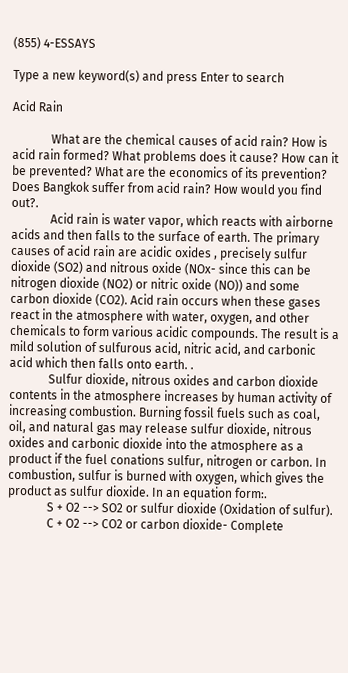(855) 4-ESSAYS

Type a new keyword(s) and press Enter to search

Acid Rain

             What are the chemical causes of acid rain? How is acid rain formed? What problems does it cause? How can it be prevented? What are the economics of its prevention? Does Bangkok suffer from acid rain? How would you find out?.
             Acid rain is water vapor, which reacts with airborne acids and then falls to the surface of earth. The primary causes of acid rain are acidic oxides , precisely sulfur dioxide (SO2) and nitrous oxide (NOx- since this can be nitrogen dioxide (NO2) or nitric oxide (NO)) and some carbon dioxide (CO2). Acid rain occurs when these gases react in the atmosphere with water, oxygen, and other chemicals to form various acidic compounds. The result is a mild solution of sulfurous acid, nitric acid, and carbonic acid which then falls onto earth. .
             Sulfur dioxide, nitrous oxides and carbon dioxide contents in the atmosphere increases by human activity of increasing combustion. Burning fossil fuels such as coal, oil, and natural gas may release sulfur dioxide, nitrous oxides and carbonic dioxide into the atmosphere as a product if the fuel conations sulfur, nitrogen or carbon. In combustion, sulfur is burned with oxygen, which gives the product as sulfur dioxide. In an equation form:.
             S + O2 --> SO2 or sulfur dioxide (Oxidation of sulfur).
             C + O2 --> CO2 or carbon dioxide- Complete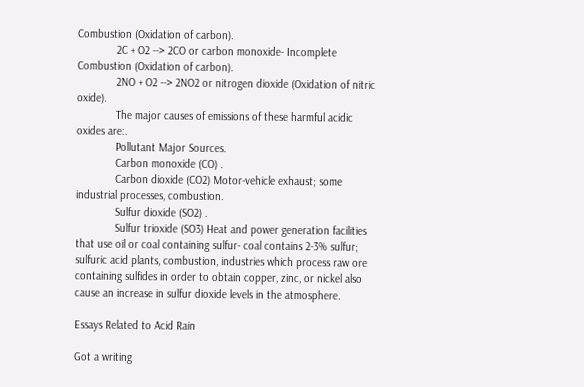Combustion (Oxidation of carbon).
             2C + O2 --> 2CO or carbon monoxide- Incomplete Combustion (Oxidation of carbon).
             2NO + O2 --> 2NO2 or nitrogen dioxide (Oxidation of nitric oxide).
             The major causes of emissions of these harmful acidic oxides are:.
             Pollutant Major Sources.
             Carbon monoxide (CO) .
             Carbon dioxide (CO2) Motor-vehicle exhaust; some industrial processes, combustion.
             Sulfur dioxide (SO2) .
             Sulfur trioxide (SO3) Heat and power generation facilities that use oil or coal containing sulfur- coal contains 2-3% sulfur; sulfuric acid plants, combustion, industries which process raw ore containing sulfides in order to obtain copper, zinc, or nickel also cause an increase in sulfur dioxide levels in the atmosphere.

Essays Related to Acid Rain

Got a writing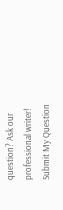question? Ask our professional writer!
Submit My Question